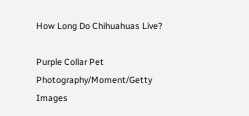How Long Do Chihuahuas Live?

Purple Collar Pet Photography/Moment/Getty Images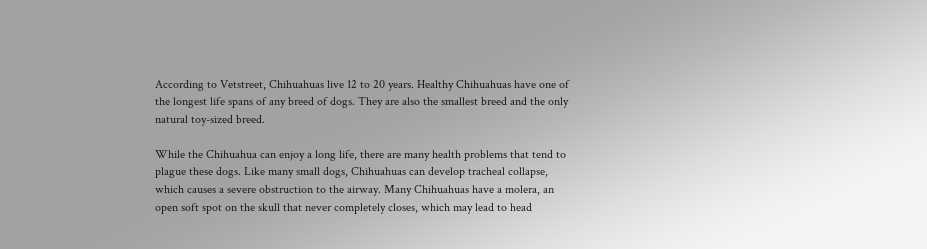According to Vetstreet, Chihuahuas live 12 to 20 years. Healthy Chihuahuas have one of the longest life spans of any breed of dogs. They are also the smallest breed and the only natural toy-sized breed.

While the Chihuahua can enjoy a long life, there are many health problems that tend to plague these dogs. Like many small dogs, Chihuahuas can develop tracheal collapse, which causes a severe obstruction to the airway. Many Chihuahuas have a molera, an open soft spot on the skull that never completely closes, which may lead to head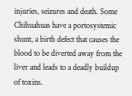injuries, seizures and death. Some Chihuahuas have a portosystemic shunt, a birth defect that causes the blood to be diverted away from the liver and leads to a deadly buildup of toxins.